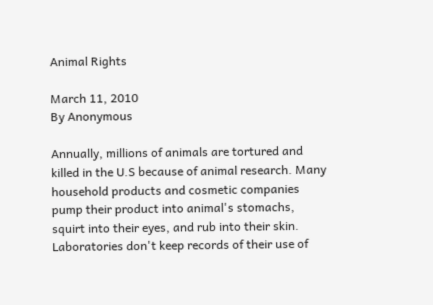Animal Rights

March 11, 2010
By Anonymous

Annually, millions of animals are tortured and killed in the U.S because of animal research. Many household products and cosmetic companies pump their product into animal's stomachs, squirt into their eyes, and rub into their skin. Laboratories don't keep records of their use of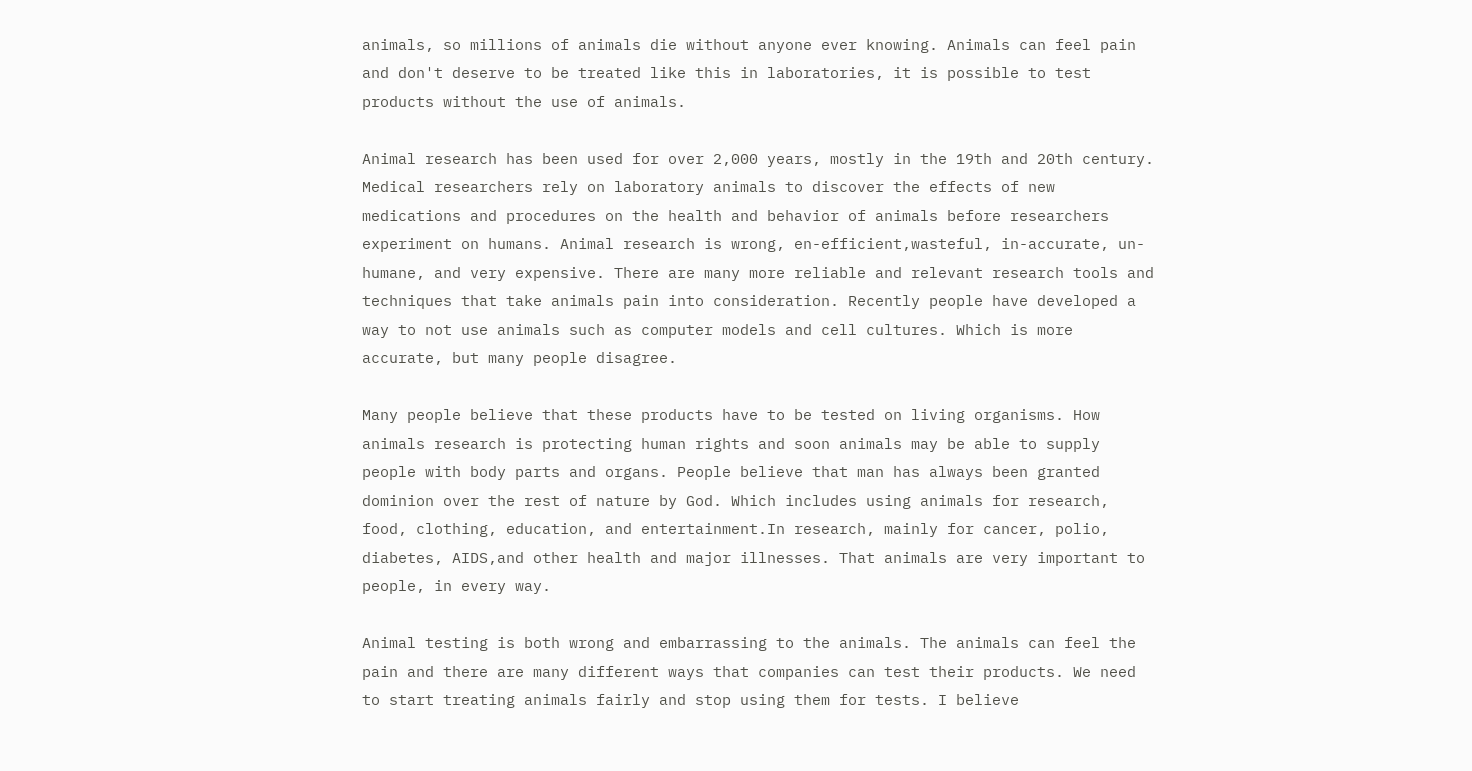animals, so millions of animals die without anyone ever knowing. Animals can feel pain and don't deserve to be treated like this in laboratories, it is possible to test products without the use of animals.

Animal research has been used for over 2,000 years, mostly in the 19th and 20th century. Medical researchers rely on laboratory animals to discover the effects of new medications and procedures on the health and behavior of animals before researchers experiment on humans. Animal research is wrong, en-efficient,wasteful, in-accurate, un-humane, and very expensive. There are many more reliable and relevant research tools and techniques that take animals pain into consideration. Recently people have developed a way to not use animals such as computer models and cell cultures. Which is more accurate, but many people disagree.

Many people believe that these products have to be tested on living organisms. How animals research is protecting human rights and soon animals may be able to supply people with body parts and organs. People believe that man has always been granted dominion over the rest of nature by God. Which includes using animals for research, food, clothing, education, and entertainment.In research, mainly for cancer, polio, diabetes, AIDS,and other health and major illnesses. That animals are very important to people, in every way.

Animal testing is both wrong and embarrassing to the animals. The animals can feel the pain and there are many different ways that companies can test their products. We need to start treating animals fairly and stop using them for tests. I believe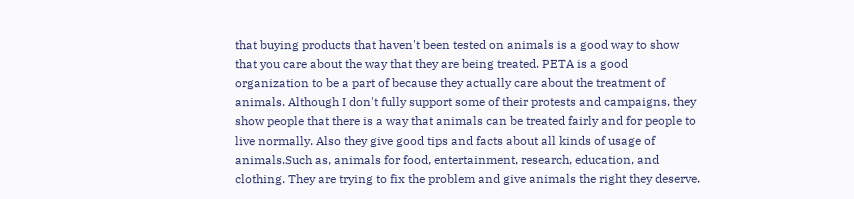that buying products that haven't been tested on animals is a good way to show that you care about the way that they are being treated. PETA is a good organization to be a part of because they actually care about the treatment of animals. Although I don't fully support some of their protests and campaigns, they show people that there is a way that animals can be treated fairly and for people to live normally. Also they give good tips and facts about all kinds of usage of animals.Such as, animals for food, entertainment, research, education, and clothing. They are trying to fix the problem and give animals the right they deserve.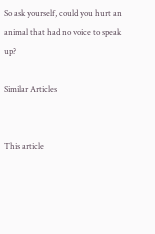So ask yourself, could you hurt an animal that had no voice to speak up?

Similar Articles


This article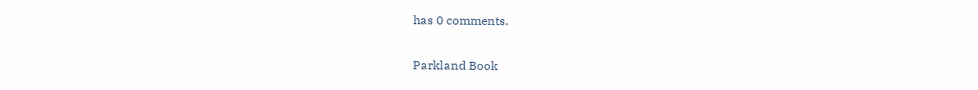has 0 comments.

Parkland Book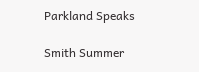Parkland Speaks

Smith Summer